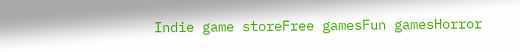Indie game storeFree gamesFun gamesHorror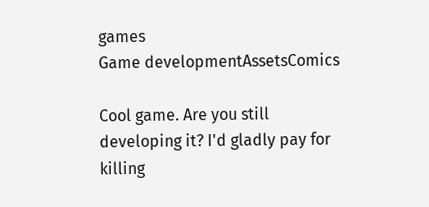games
Game developmentAssetsComics

Cool game. Are you still developing it? I'd gladly pay for killing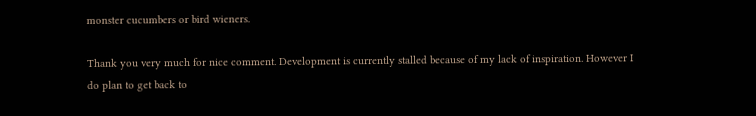monster cucumbers or bird wieners.

Thank you very much for nice comment. Development is currently stalled because of my lack of inspiration. However I do plan to get back to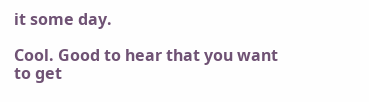it some day.

Cool. Good to hear that you want to get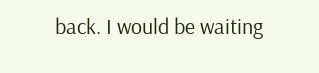back. I would be waiting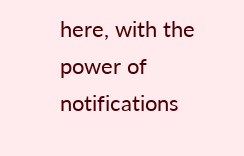here, with the power of notifications